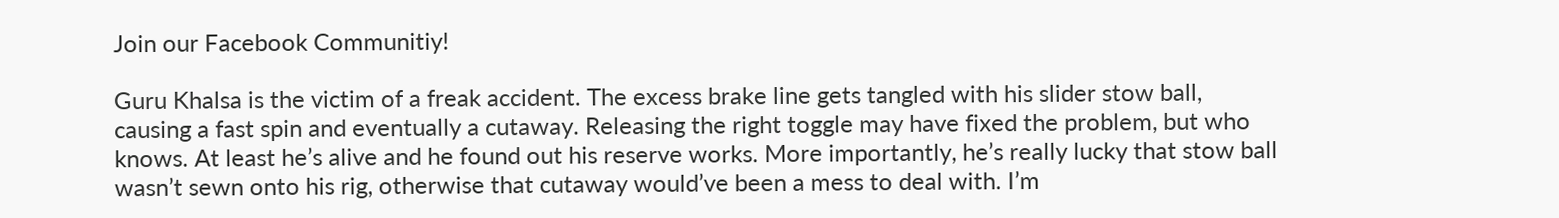Join our Facebook Communitiy!

Guru Khalsa is the victim of a freak accident. The excess brake line gets tangled with his slider stow ball, causing a fast spin and eventually a cutaway. Releasing the right toggle may have fixed the problem, but who knows. At least he’s alive and he found out his reserve works. More importantly, he’s really lucky that stow ball wasn’t sewn onto his rig, otherwise that cutaway would’ve been a mess to deal with. I’m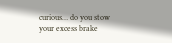curious… do you stow your excess brake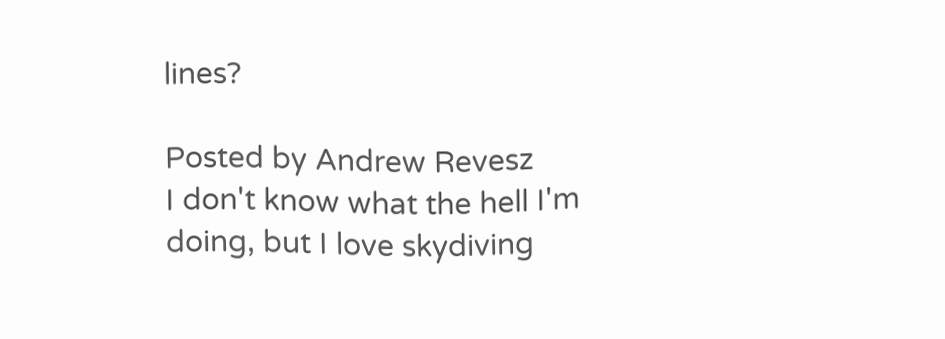lines?

Posted by Andrew Revesz
I don't know what the hell I'm doing, but I love skydiving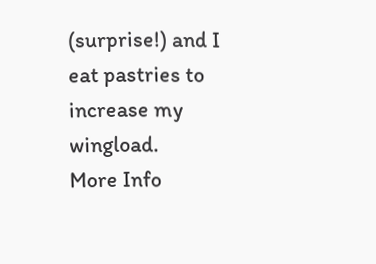(surprise!) and I eat pastries to increase my wingload.
More Info